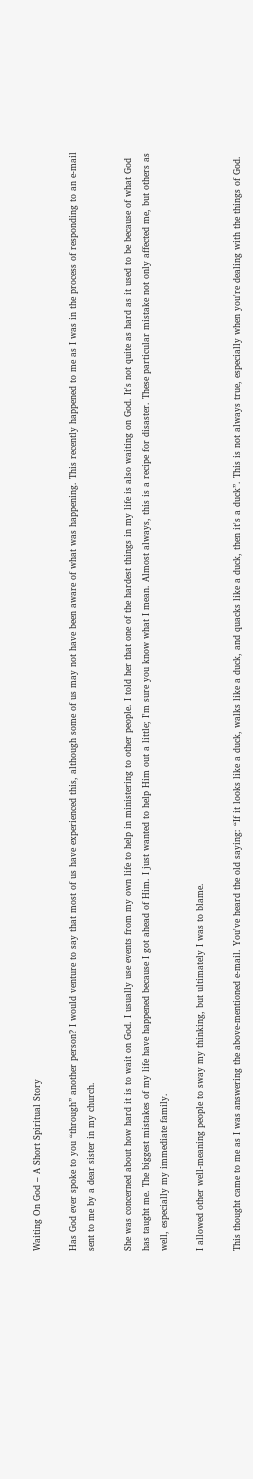Waiting On God – A Short Spiritual Story

Has God ever spoke to you “through” another person? I would venture to say that most of us have experienced this, although some of us may not have been aware of what was happening. This recently happened to me as I was in the process of responding to an e-mail sent to me by a dear sister in my church.

She was concerned about how hard it is to wait on God. I usually use events from my own life to help in ministering to other people. I told her that one of the hardest things in my life is also waiting on God. It's not quite as hard as it used to be because of what God has taught me. The biggest mistakes of my life have happened because I got ahead of Him. I just wanted to help Him out a little; I'm sure you know what I mean. Almost always, this is a recipe for disaster. These particular mistake not only affected me, but others as well, especially my immediate family.

I allowed other well-meaning people to sway my thinking, but ultimately I was to blame.

This thought came to me as I was answering the above-mentioned e-mail. You've heard the old saying: “If it looks like a duck, walks like a duck, and quacks like a duck, then it's a duck”. This is not always true, especially when you're dealing with the things of God.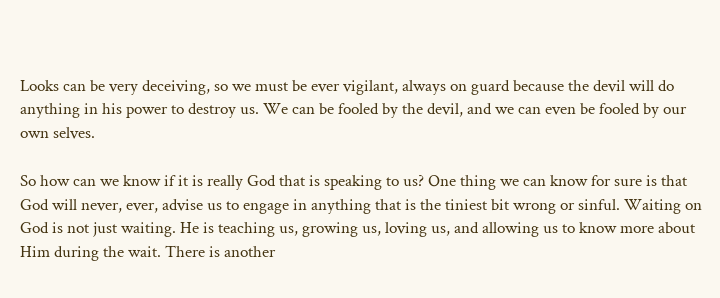Looks can be very deceiving, so we must be ever vigilant, always on guard because the devil will do anything in his power to destroy us. We can be fooled by the devil, and we can even be fooled by our own selves.

So how can we know if it is really God that is speaking to us? One thing we can know for sure is that God will never, ever, advise us to engage in anything that is the tiniest bit wrong or sinful. Waiting on God is not just waiting. He is teaching us, growing us, loving us, and allowing us to know more about Him during the wait. There is another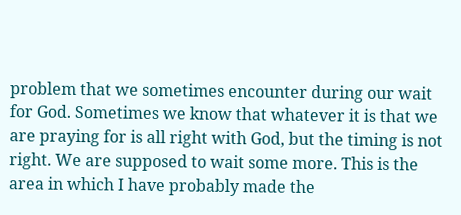problem that we sometimes encounter during our wait for God. Sometimes we know that whatever it is that we are praying for is all right with God, but the timing is not right. We are supposed to wait some more. This is the area in which I have probably made the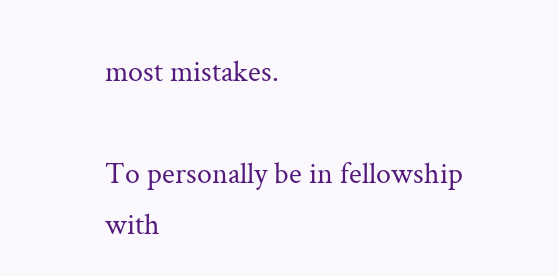most mistakes.

To personally be in fellowship with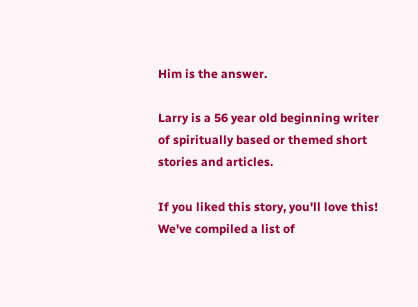Him is the answer.

Larry is a 56 year old beginning writer of spiritually based or themed short stories and articles.

If you liked this story, you'll love this! We've compiled a list of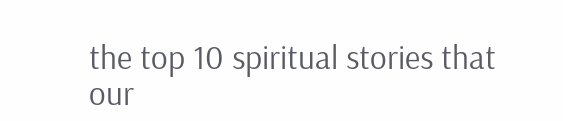the top 10 spiritual stories that our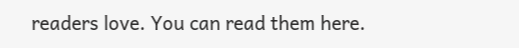readers love. You can read them here.